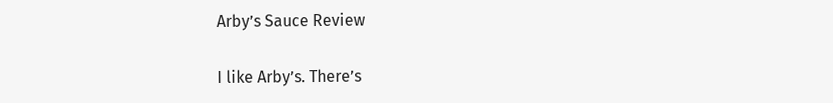Arby’s Sauce Review

I like Arby’s. There’s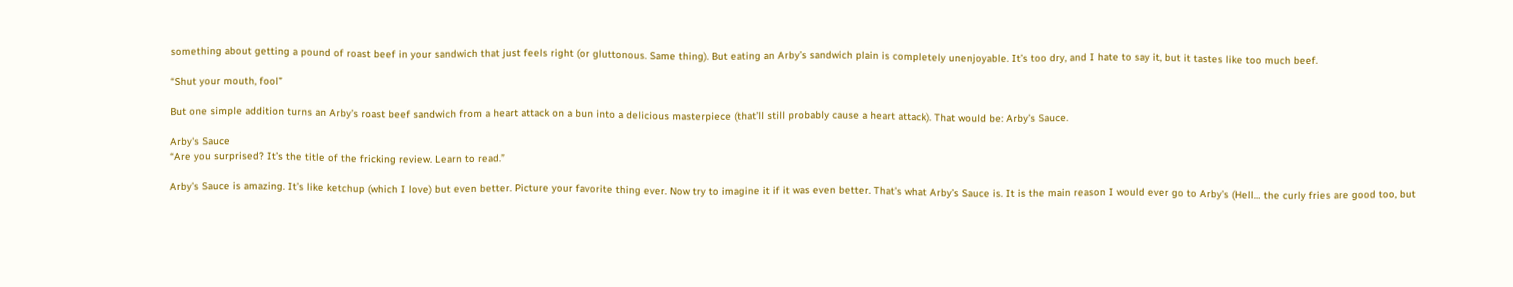something about getting a pound of roast beef in your sandwich that just feels right (or gluttonous. Same thing). But eating an Arby’s sandwich plain is completely unenjoyable. It’s too dry, and I hate to say it, but it tastes like too much beef.

“Shut your mouth, fool”

But one simple addition turns an Arby’s roast beef sandwich from a heart attack on a bun into a delicious masterpiece (that’ll still probably cause a heart attack). That would be: Arby’s Sauce.

Arby's Sauce
“Are you surprised? It’s the title of the fricking review. Learn to read.”

Arby’s Sauce is amazing. It’s like ketchup (which I love) but even better. Picture your favorite thing ever. Now try to imagine it if it was even better. That’s what Arby’s Sauce is. It is the main reason I would ever go to Arby’s (Hell… the curly fries are good too, but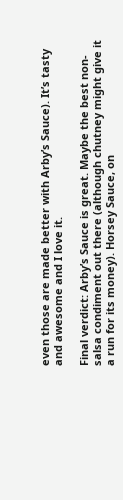even those are made better with Arby’s Sauce). It’s tasty and awesome and I love it.

Final verdict: Arby’s Sauce is great. Maybe the best non-salsa condiment out there (although chutney might give it a run for its money). Horsey Sauce, on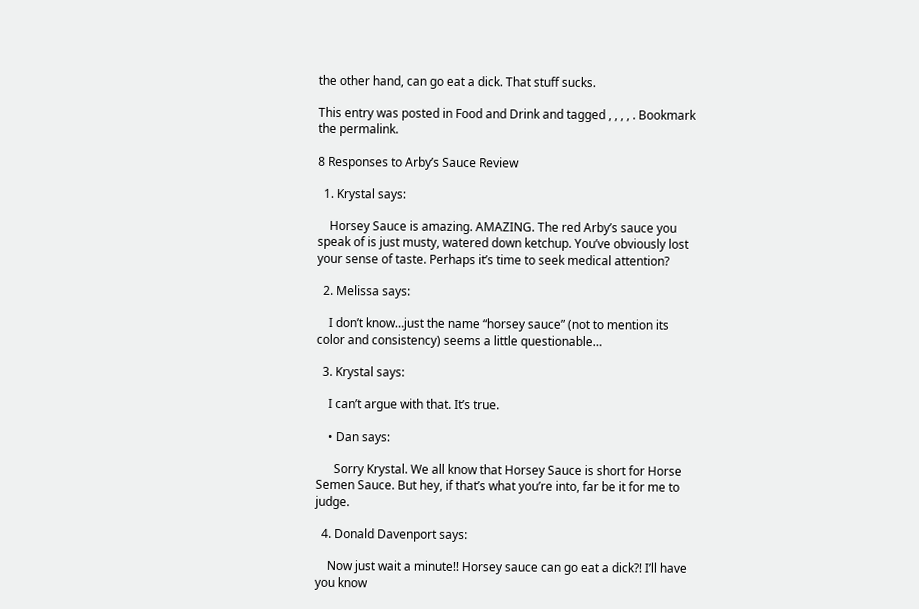the other hand, can go eat a dick. That stuff sucks.

This entry was posted in Food and Drink and tagged , , , , . Bookmark the permalink.

8 Responses to Arby’s Sauce Review

  1. Krystal says:

    Horsey Sauce is amazing. AMAZING. The red Arby’s sauce you speak of is just musty, watered down ketchup. You’ve obviously lost your sense of taste. Perhaps it’s time to seek medical attention?

  2. Melissa says:

    I don’t know…just the name “horsey sauce” (not to mention its color and consistency) seems a little questionable…

  3. Krystal says:

    I can’t argue with that. It’s true.

    • Dan says:

      Sorry Krystal. We all know that Horsey Sauce is short for Horse Semen Sauce. But hey, if that’s what you’re into, far be it for me to judge.

  4. Donald Davenport says:

    Now just wait a minute!! Horsey sauce can go eat a dick?! I’ll have you know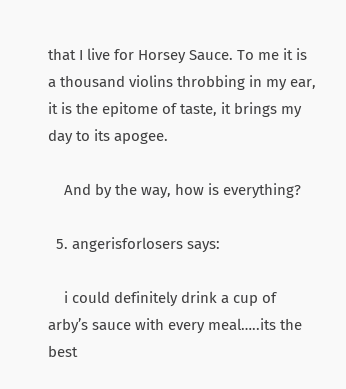that I live for Horsey Sauce. To me it is a thousand violins throbbing in my ear, it is the epitome of taste, it brings my day to its apogee.

    And by the way, how is everything?

  5. angerisforlosers says:

    i could definitely drink a cup of arby’s sauce with every meal…..its the best